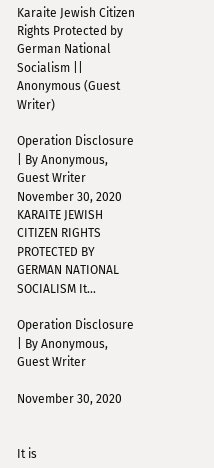Karaite Jewish Citizen Rights Protected by German National Socialism || Anonymous (Guest Writer)

Operation Disclosure | By Anonymous, Guest Writer November 30, 2020 KARAITE JEWISH CITIZEN RIGHTS PROTECTED BY GERMAN NATIONAL SOCIALISM It...

Operation Disclosure | By Anonymous, Guest Writer

November 30, 2020


It is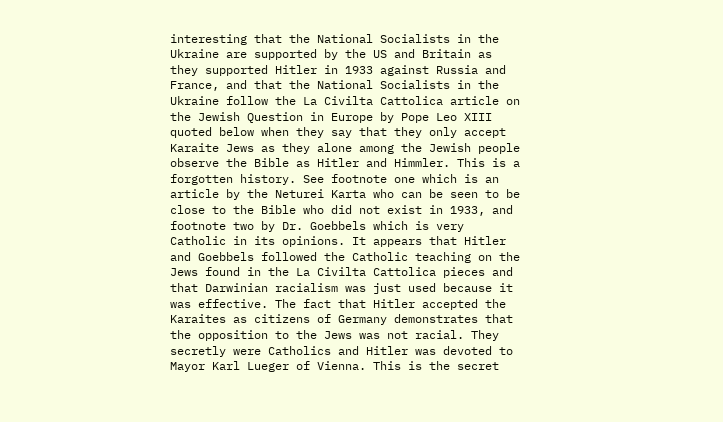interesting that the National Socialists in the Ukraine are supported by the US and Britain as they supported Hitler in 1933 against Russia and France, and that the National Socialists in the Ukraine follow the La Civilta Cattolica article on the Jewish Question in Europe by Pope Leo XIII quoted below when they say that they only accept Karaite Jews as they alone among the Jewish people observe the Bible as Hitler and Himmler. This is a forgotten history. See footnote one which is an article by the Neturei Karta who can be seen to be close to the Bible who did not exist in 1933, and footnote two by Dr. Goebbels which is very Catholic in its opinions. It appears that Hitler and Goebbels followed the Catholic teaching on the Jews found in the La Civilta Cattolica pieces and that Darwinian racialism was just used because it was effective. The fact that Hitler accepted the Karaites as citizens of Germany demonstrates that the opposition to the Jews was not racial. They secretly were Catholics and Hitler was devoted to Mayor Karl Lueger of Vienna. This is the secret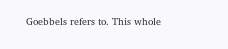Goebbels refers to. This whole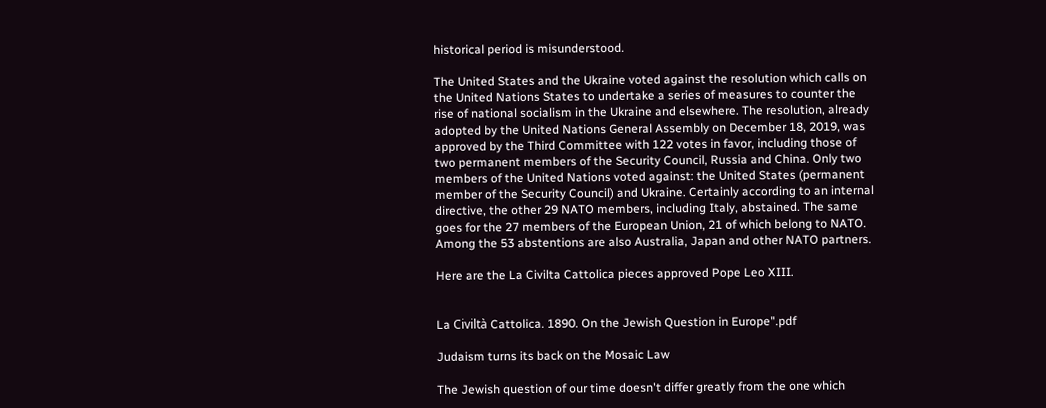historical period is misunderstood.

The United States and the Ukraine voted against the resolution which calls on the United Nations States to undertake a series of measures to counter the rise of national socialism in the Ukraine and elsewhere. The resolution, already adopted by the United Nations General Assembly on December 18, 2019, was approved by the Third Committee with 122 votes in favor, including those of two permanent members of the Security Council, Russia and China. Only two members of the United Nations voted against: the United States (permanent member of the Security Council) and Ukraine. Certainly according to an internal directive, the other 29 NATO members, including Italy, abstained. The same goes for the 27 members of the European Union, 21 of which belong to NATO. Among the 53 abstentions are also Australia, Japan and other NATO partners.

Here are the La Civilta Cattolica pieces approved Pope Leo XIII.


La Civiltà Cattolica. 1890. On the Jewish Question in Europe".pdf

Judaism turns its back on the Mosaic Law

The Jewish question of our time doesn't differ greatly from the one which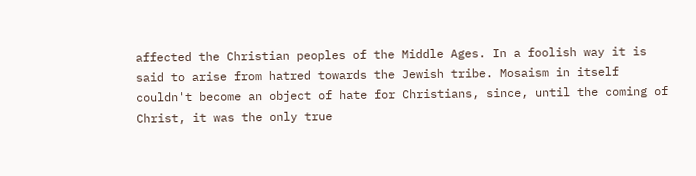affected the Christian peoples of the Middle Ages. In a foolish way it is said to arise from hatred towards the Jewish tribe. Mosaism in itself couldn't become an object of hate for Christians, since, until the coming of Christ, it was the only true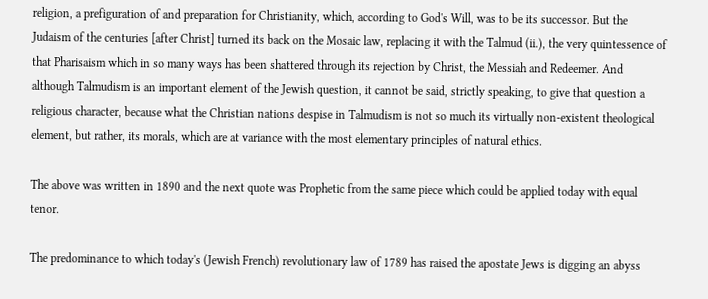religion, a prefiguration of and preparation for Christianity, which, according to God's Will, was to be its successor. But the Judaism of the centuries [after Christ] turned its back on the Mosaic law, replacing it with the Talmud (ii.), the very quintessence of that Pharisaism which in so many ways has been shattered through its rejection by Christ, the Messiah and Redeemer. And although Talmudism is an important element of the Jewish question, it cannot be said, strictly speaking, to give that question a religious character, because what the Christian nations despise in Talmudism is not so much its virtually non-existent theological element, but rather, its morals, which are at variance with the most elementary principles of natural ethics.

The above was written in 1890 and the next quote was Prophetic from the same piece which could be applied today with equal tenor.

The predominance to which today's (Jewish French) revolutionary law of 1789 has raised the apostate Jews is digging an abyss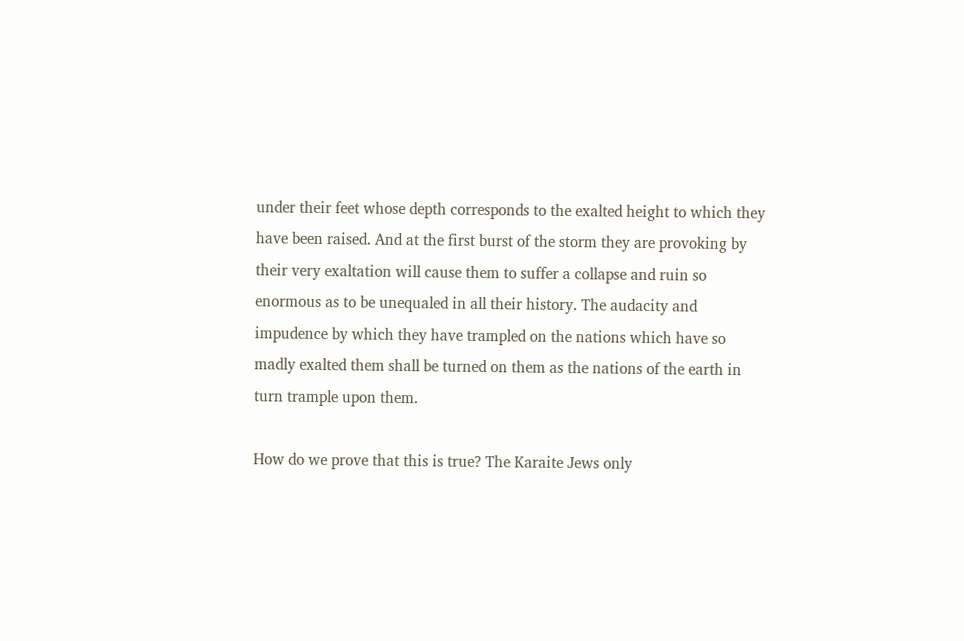under their feet whose depth corresponds to the exalted height to which they have been raised. And at the first burst of the storm they are provoking by their very exaltation will cause them to suffer a collapse and ruin so enormous as to be unequaled in all their history. The audacity and impudence by which they have trampled on the nations which have so madly exalted them shall be turned on them as the nations of the earth in turn trample upon them.

How do we prove that this is true? The Karaite Jews only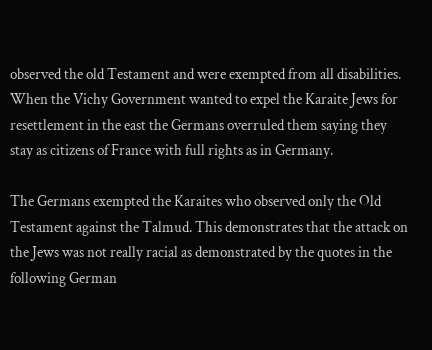observed the old Testament and were exempted from all disabilities. When the Vichy Government wanted to expel the Karaite Jews for resettlement in the east the Germans overruled them saying they stay as citizens of France with full rights as in Germany.

The Germans exempted the Karaites who observed only the Old Testament against the Talmud. This demonstrates that the attack on the Jews was not really racial as demonstrated by the quotes in the following German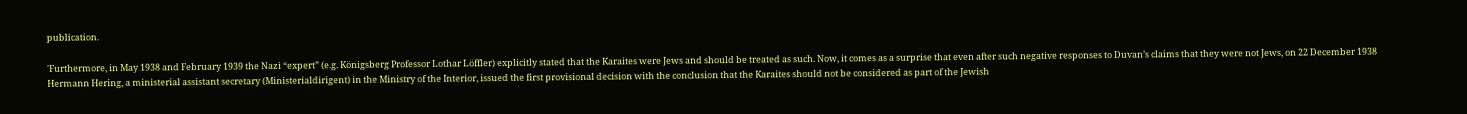publication.

'Furthermore, in May 1938 and February 1939 the Nazi “expert” (e.g. Königsberg Professor Lothar Löffler) explicitly stated that the Karaites were Jews and should be treated as such. Now, it comes as a surprise that even after such negative responses to Duvan’s claims that they were not Jews, on 22 December 1938 Hermann Hering, a ministerial assistant secretary (Ministerialdirigent) in the Ministry of the Interior, issued the first provisional decision with the conclusion that the Karaites should not be considered as part of the Jewish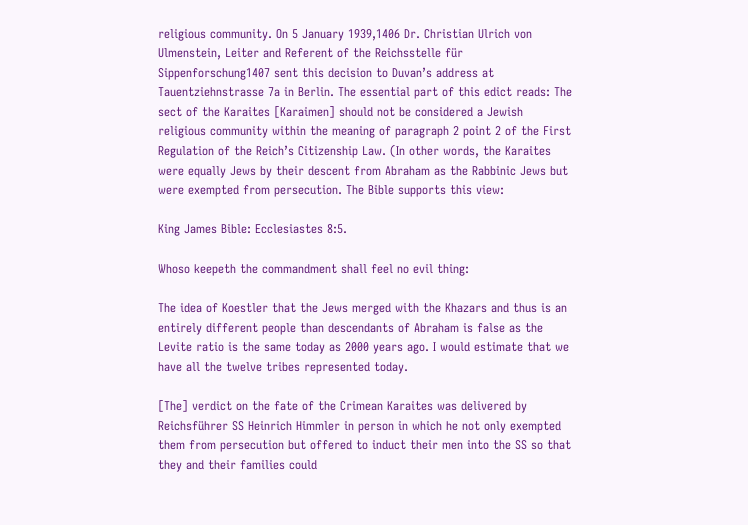religious community. On 5 January 1939,1406 Dr. Christian Ulrich von Ulmenstein, Leiter and Referent of the Reichsstelle für Sippenforschung1407 sent this decision to Duvan’s address at Tauentziehnstrasse 7a in Berlin. The essential part of this edict reads: The sect of the Karaites [Karaimen] should not be considered a Jewish religious community within the meaning of paragraph 2 point 2 of the First Regulation of the Reich’s Citizenship Law. (In other words, the Karaites were equally Jews by their descent from Abraham as the Rabbinic Jews but were exempted from persecution. The Bible supports this view:

King James Bible: Ecclesiastes 8:5.

Whoso keepeth the commandment shall feel no evil thing:

The idea of Koestler that the Jews merged with the Khazars and thus is an entirely different people than descendants of Abraham is false as the Levite ratio is the same today as 2000 years ago. I would estimate that we have all the twelve tribes represented today.

[The] verdict on the fate of the Crimean Karaites was delivered by Reichsführer SS Heinrich Himmler in person in which he not only exempted them from persecution but offered to induct their men into the SS so that they and their families could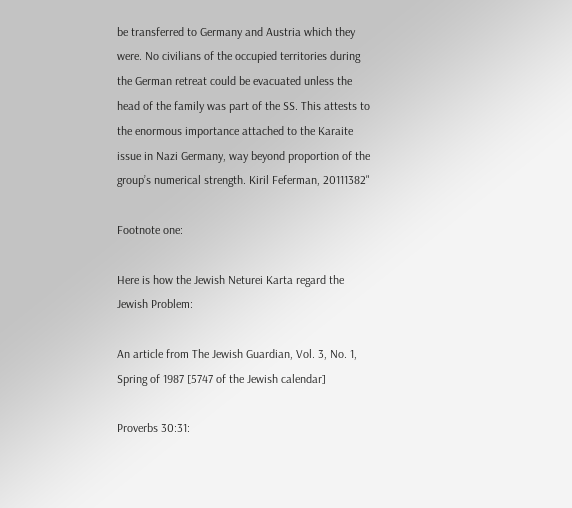be transferred to Germany and Austria which they were. No civilians of the occupied territories during the German retreat could be evacuated unless the head of the family was part of the SS. This attests to the enormous importance attached to the Karaite issue in Nazi Germany, way beyond proportion of the group’s numerical strength. Kiril Feferman, 20111382"

Footnote one:

Here is how the Jewish Neturei Karta regard the Jewish Problem:

An article from The Jewish Guardian, Vol. 3, No. 1, Spring of 1987 [5747 of the Jewish calendar]

Proverbs 30:31: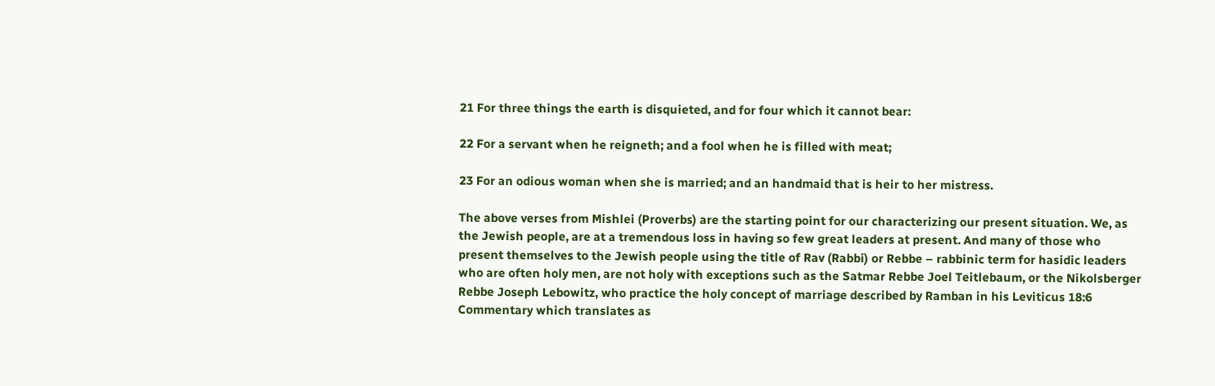21 For three things the earth is disquieted, and for four which it cannot bear:

22 For a servant when he reigneth; and a fool when he is filled with meat;

23 For an odious woman when she is married; and an handmaid that is heir to her mistress.

The above verses from Mishlei (Proverbs) are the starting point for our characterizing our present situation. We, as the Jewish people, are at a tremendous loss in having so few great leaders at present. And many of those who present themselves to the Jewish people using the title of Rav (Rabbi) or Rebbe – rabbinic term for hasidic leaders who are often holy men, are not holy with exceptions such as the Satmar Rebbe Joel Teitlebaum, or the Nikolsberger Rebbe Joseph Lebowitz, who practice the holy concept of marriage described by Ramban in his Leviticus 18:6 Commentary which translates as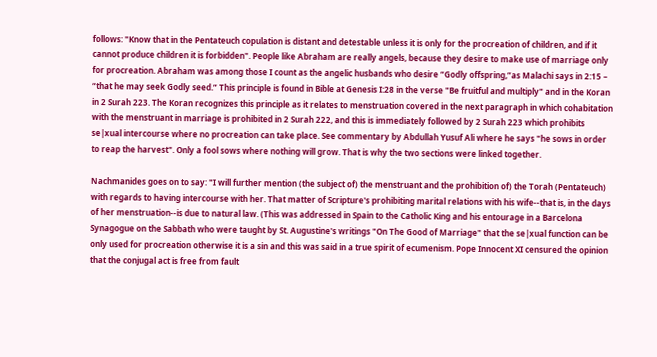follows: "Know that in the Pentateuch copulation is distant and detestable unless it is only for the procreation of children, and if it cannot produce children it is forbidden". People like Abraham are really angels, because they desire to make use of marriage only for procreation. Abraham was among those I count as the angelic husbands who desire “Godly offspring,”as Malachi says in 2:15 – “that he may seek Godly seed.” This principle is found in Bible at Genesis I:28 in the verse "Be fruitful and multiply" and in the Koran in 2 Surah 223. The Koran recognizes this principle as it relates to menstruation covered in the next paragraph in which cohabitation with the menstruant in marriage is prohibited in 2 Surah 222, and this is immediately followed by 2 Surah 223 which prohibits se|xual intercourse where no procreation can take place. See commentary by Abdullah Yusuf Ali where he says "he sows in order to reap the harvest". Only a fool sows where nothing will grow. That is why the two sections were linked together.

Nachmanides goes on to say: "I will further mention (the subject of) the menstruant and the prohibition of) the Torah (Pentateuch) with regards to having intercourse with her. That matter of Scripture's prohibiting marital relations with his wife--that is, in the days of her menstruation--is due to natural law. (This was addressed in Spain to the Catholic King and his entourage in a Barcelona Synagogue on the Sabbath who were taught by St. Augustine's writings "On The Good of Marriage" that the se|xual function can be only used for procreation otherwise it is a sin and this was said in a true spirit of ecumenism. Pope Innocent XI censured the opinion that the conjugal act is free from fault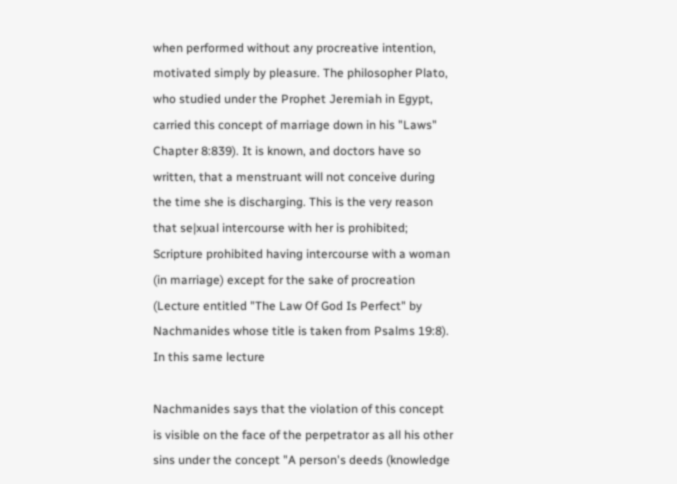when performed without any procreative intention, motivated simply by pleasure. The philosopher Plato, who studied under the Prophet Jeremiah in Egypt, carried this concept of marriage down in his "Laws" Chapter 8:839). It is known, and doctors have so written, that a menstruant will not conceive during the time she is discharging. This is the very reason that se|xual intercourse with her is prohibited; Scripture prohibited having intercourse with a woman (in marriage) except for the sake of procreation (Lecture entitled "The Law Of God Is Perfect" by Nachmanides whose title is taken from Psalms 19:8). In this same lecture

Nachmanides says that the violation of this concept is visible on the face of the perpetrator as all his other sins under the concept "A person's deeds (knowledge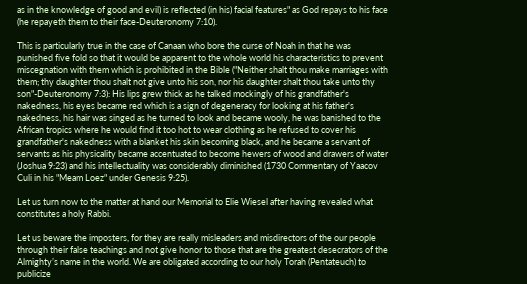as in the knowledge of good and evil) is reflected (in his) facial features" as God repays to his face (he repayeth them to their face-Deuteronomy 7:10).

This is particularly true in the case of Canaan who bore the curse of Noah in that he was punished five fold so that it would be apparent to the whole world his characteristics to prevent miscegnation with them which is prohibited in the Bible ("Neither shalt thou make marriages with them; thy daughter thou shalt not give unto his son, nor his daughter shalt thou take unto thy son"-Deuteronomy 7:3): His lips grew thick as he talked mockingly of his grandfather's nakedness, his eyes became red which is a sign of degeneracy for looking at his father's nakedness, his hair was singed as he turned to look and became wooly, he was banished to the African tropics where he would find it too hot to wear clothing as he refused to cover his grandfather's nakedness with a blanket his skin becoming black, and he became a servant of servants as his physicality became accentuated to become hewers of wood and drawers of water (Joshua 9:23) and his intellectuality was considerably diminished (1730 Commentary of Yaacov Culi in his "Meam Loez" under Genesis 9:25).

Let us turn now to the matter at hand our Memorial to Elie Wiesel after having revealed what constitutes a holy Rabbi.

Let us beware the imposters, for they are really misleaders and misdirectors of the our people through their false teachings and not give honor to those that are the greatest desecrators of the Almighty’s name in the world. We are obligated according to our holy Torah (Pentateuch) to publicize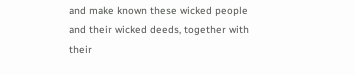and make known these wicked people and their wicked deeds, together with their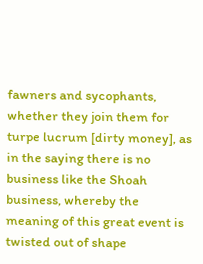fawners and sycophants, whether they join them for turpe lucrum [dirty money], as in the saying there is no business like the Shoah business, whereby the meaning of this great event is twisted out of shape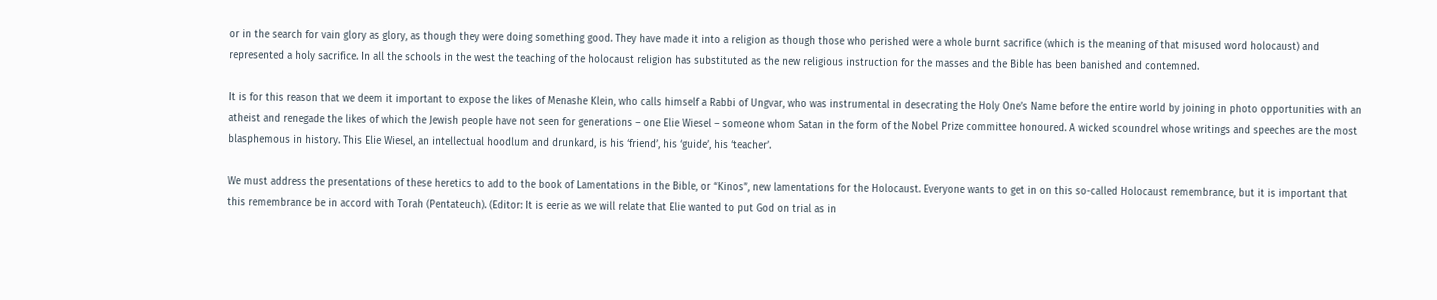or in the search for vain glory as glory, as though they were doing something good. They have made it into a religion as though those who perished were a whole burnt sacrifice (which is the meaning of that misused word holocaust) and represented a holy sacrifice. In all the schools in the west the teaching of the holocaust religion has substituted as the new religious instruction for the masses and the Bible has been banished and contemned.

It is for this reason that we deem it important to expose the likes of Menashe Klein, who calls himself a Rabbi of Ungvar, who was instrumental in desecrating the Holy One’s Name before the entire world by joining in photo opportunities with an atheist and renegade the likes of which the Jewish people have not seen for generations – one Elie Wiesel – someone whom Satan in the form of the Nobel Prize committee honoured. A wicked scoundrel whose writings and speeches are the most blasphemous in history. This Elie Wiesel, an intellectual hoodlum and drunkard, is his ‘friend’, his ‘guide’, his ‘teacher’.

We must address the presentations of these heretics to add to the book of Lamentations in the Bible, or “Kinos”, new lamentations for the Holocaust. Everyone wants to get in on this so-called Holocaust remembrance, but it is important that this remembrance be in accord with Torah (Pentateuch). (Editor: It is eerie as we will relate that Elie wanted to put God on trial as in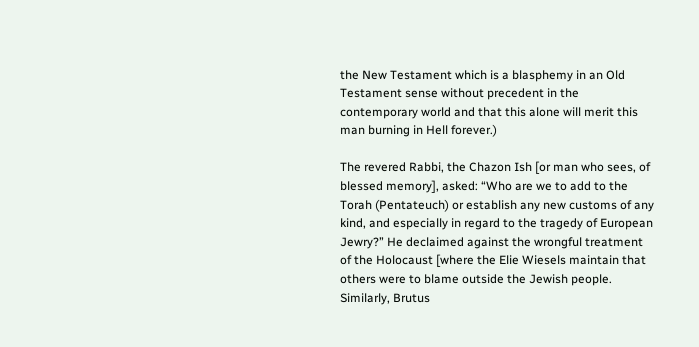the New Testament which is a blasphemy in an Old Testament sense without precedent in the contemporary world and that this alone will merit this man burning in Hell forever.)

The revered Rabbi, the Chazon Ish [or man who sees, of blessed memory], asked: “Who are we to add to the Torah (Pentateuch) or establish any new customs of any kind, and especially in regard to the tragedy of European Jewry?” He declaimed against the wrongful treatment of the Holocaust [where the Elie Wiesels maintain that others were to blame outside the Jewish people. Similarly, Brutus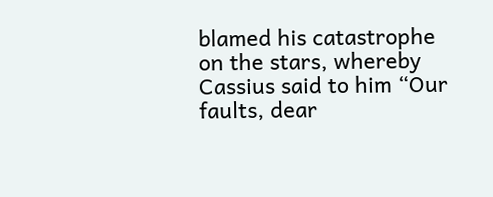blamed his catastrophe on the stars, whereby Cassius said to him “Our faults, dear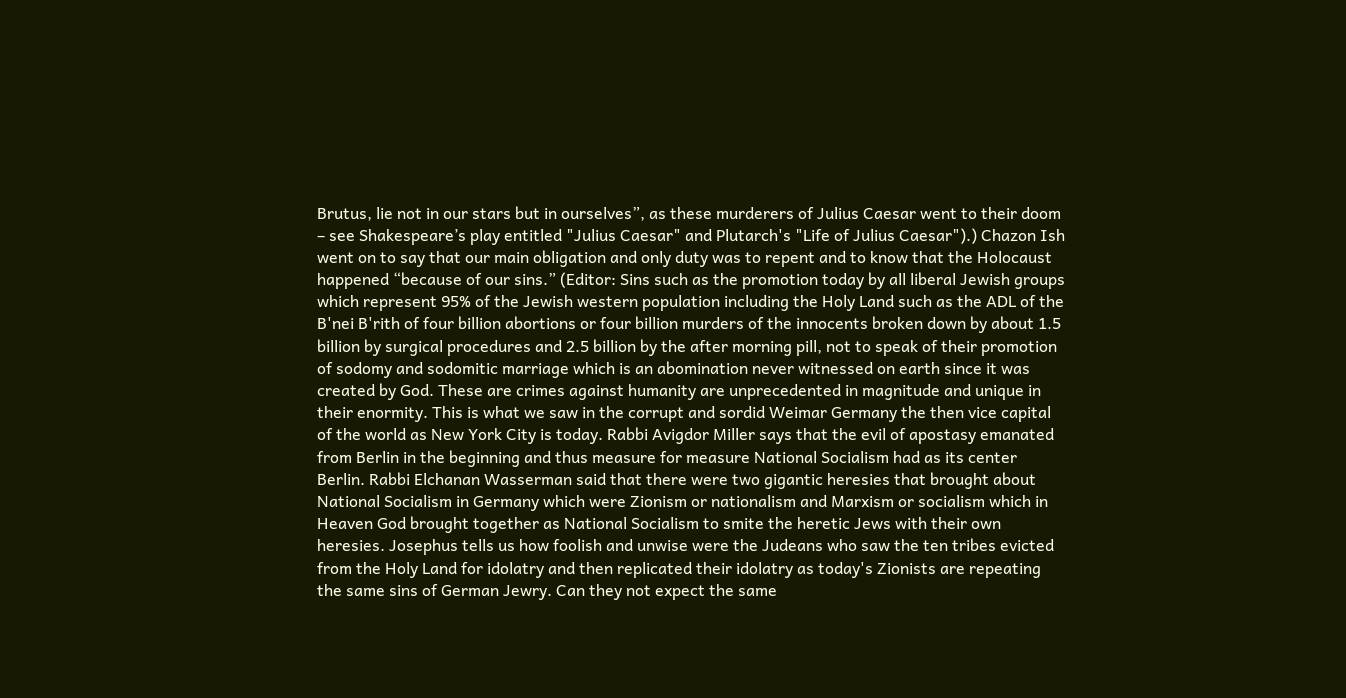Brutus, lie not in our stars but in ourselves”, as these murderers of Julius Caesar went to their doom – see Shakespeare’s play entitled "Julius Caesar" and Plutarch's "Life of Julius Caesar").) Chazon Ish went on to say that our main obligation and only duty was to repent and to know that the Holocaust happened “because of our sins.” (Editor: Sins such as the promotion today by all liberal Jewish groups which represent 95% of the Jewish western population including the Holy Land such as the ADL of the B'nei B'rith of four billion abortions or four billion murders of the innocents broken down by about 1.5 billion by surgical procedures and 2.5 billion by the after morning pill, not to speak of their promotion of sodomy and sodomitic marriage which is an abomination never witnessed on earth since it was created by God. These are crimes against humanity are unprecedented in magnitude and unique in their enormity. This is what we saw in the corrupt and sordid Weimar Germany the then vice capital of the world as New York City is today. Rabbi Avigdor Miller says that the evil of apostasy emanated from Berlin in the beginning and thus measure for measure National Socialism had as its center Berlin. Rabbi Elchanan Wasserman said that there were two gigantic heresies that brought about National Socialism in Germany which were Zionism or nationalism and Marxism or socialism which in Heaven God brought together as National Socialism to smite the heretic Jews with their own heresies. Josephus tells us how foolish and unwise were the Judeans who saw the ten tribes evicted from the Holy Land for idolatry and then replicated their idolatry as today's Zionists are repeating the same sins of German Jewry. Can they not expect the same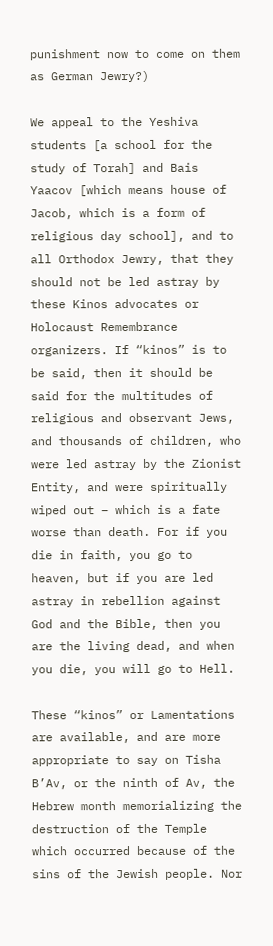punishment now to come on them as German Jewry?)

We appeal to the Yeshiva students [a school for the study of Torah] and Bais Yaacov [which means house of Jacob, which is a form of religious day school], and to all Orthodox Jewry, that they should not be led astray by these Kinos advocates or Holocaust Remembrance organizers. If “kinos” is to be said, then it should be said for the multitudes of religious and observant Jews, and thousands of children, who were led astray by the Zionist Entity, and were spiritually wiped out – which is a fate worse than death. For if you die in faith, you go to heaven, but if you are led astray in rebellion against God and the Bible, then you are the living dead, and when you die, you will go to Hell.

These “kinos” or Lamentations are available, and are more appropriate to say on Tisha B’Av, or the ninth of Av, the Hebrew month memorializing the destruction of the Temple which occurred because of the sins of the Jewish people. Nor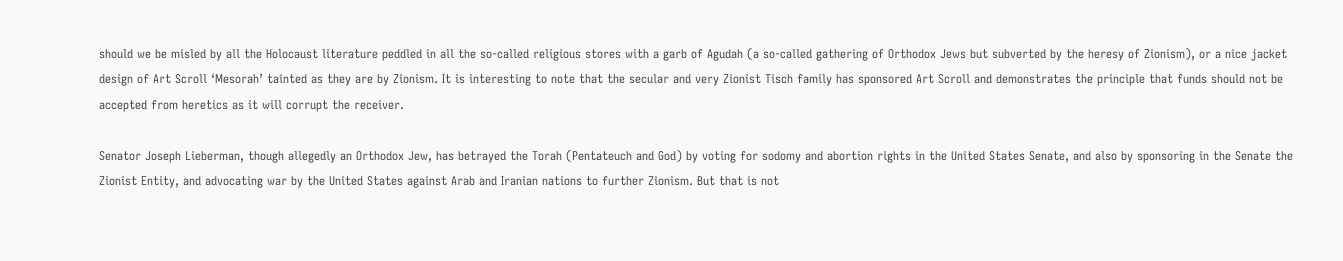should we be misled by all the Holocaust literature peddled in all the so-called religious stores with a garb of Agudah (a so-called gathering of Orthodox Jews but subverted by the heresy of Zionism), or a nice jacket design of Art Scroll ‘Mesorah’ tainted as they are by Zionism. It is interesting to note that the secular and very Zionist Tisch family has sponsored Art Scroll and demonstrates the principle that funds should not be accepted from heretics as it will corrupt the receiver.

Senator Joseph Lieberman, though allegedly an Orthodox Jew, has betrayed the Torah (Pentateuch and God) by voting for sodomy and abortion rights in the United States Senate, and also by sponsoring in the Senate the Zionist Entity, and advocating war by the United States against Arab and Iranian nations to further Zionism. But that is not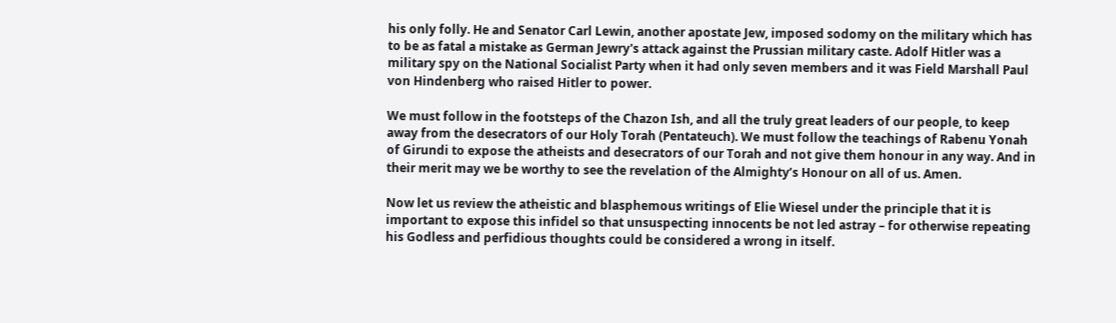his only folly. He and Senator Carl Lewin, another apostate Jew, imposed sodomy on the military which has to be as fatal a mistake as German Jewry's attack against the Prussian military caste. Adolf Hitler was a military spy on the National Socialist Party when it had only seven members and it was Field Marshall Paul von Hindenberg who raised Hitler to power.

We must follow in the footsteps of the Chazon Ish, and all the truly great leaders of our people, to keep away from the desecrators of our Holy Torah (Pentateuch). We must follow the teachings of Rabenu Yonah of Girundi to expose the atheists and desecrators of our Torah and not give them honour in any way. And in their merit may we be worthy to see the revelation of the Almighty’s Honour on all of us. Amen.

Now let us review the atheistic and blasphemous writings of Elie Wiesel under the principle that it is important to expose this infidel so that unsuspecting innocents be not led astray – for otherwise repeating his Godless and perfidious thoughts could be considered a wrong in itself.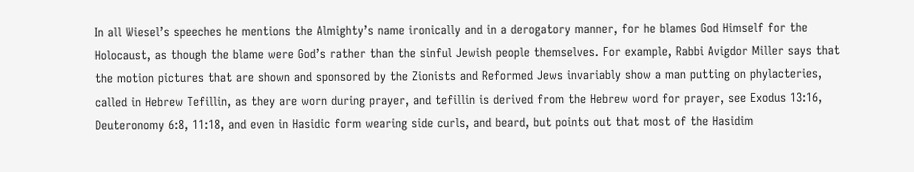In all Wiesel’s speeches he mentions the Almighty’s name ironically and in a derogatory manner, for he blames God Himself for the Holocaust, as though the blame were God’s rather than the sinful Jewish people themselves. For example, Rabbi Avigdor Miller says that the motion pictures that are shown and sponsored by the Zionists and Reformed Jews invariably show a man putting on phylacteries, called in Hebrew Tefillin, as they are worn during prayer, and tefillin is derived from the Hebrew word for prayer, see Exodus 13:16, Deuteronomy 6:8, 11:18, and even in Hasidic form wearing side curls, and beard, but points out that most of the Hasidim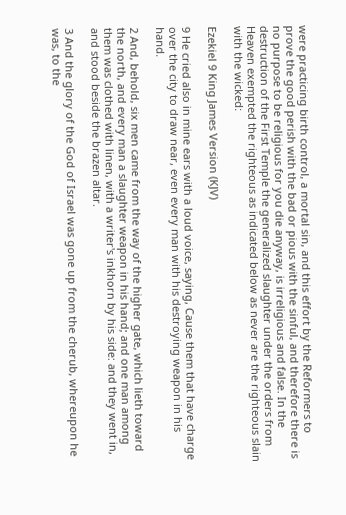were practicing birth control, a mortal sin, and this effort by the Reformers to prove the good perish with the bad or pious with the sinful, and therefore there is no purpose to be religious for you die anyway, is irreligious and false. In the destruction of the First Temple the generalized slaughter under the orders from Heaven exempted the righteous as indicated below as never are the righteous slain with the wicked:

Ezekiel 9 King James Version (KJV)

9 He cried also in mine ears with a loud voice, saying, Cause them that have charge over the city to draw near, even every man with his destroying weapon in his hand.

2 And, behold, six men came from the way of the higher gate, which lieth toward the north, and every man a slaughter weapon in his hand; and one man among them was clothed with linen, with a writer's inkhorn by his side: and they went in, and stood beside the brazen altar.

3 And the glory of the God of Israel was gone up from the cherub, whereupon he was, to the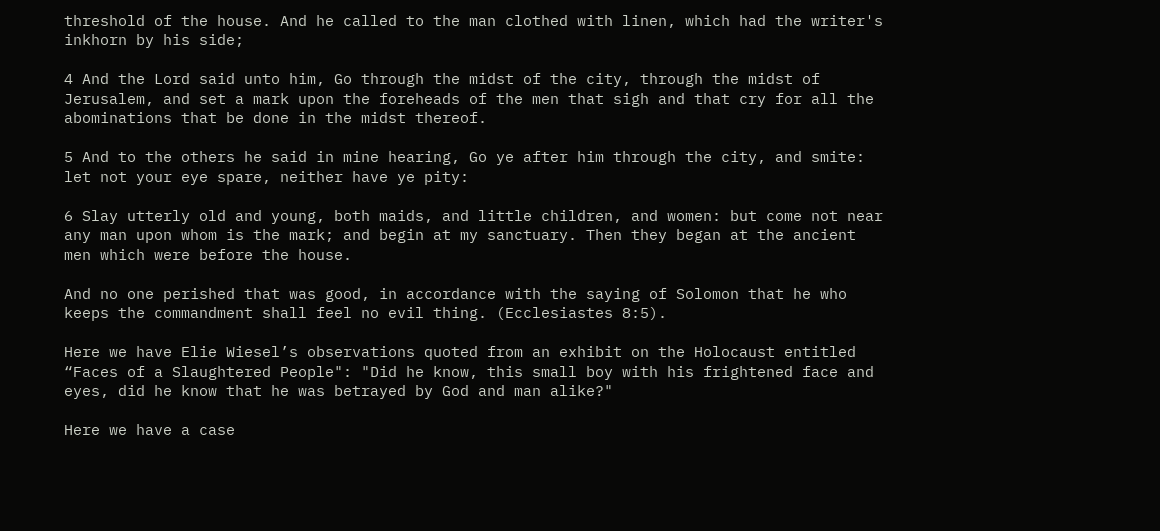threshold of the house. And he called to the man clothed with linen, which had the writer's inkhorn by his side;

4 And the Lord said unto him, Go through the midst of the city, through the midst of Jerusalem, and set a mark upon the foreheads of the men that sigh and that cry for all the abominations that be done in the midst thereof.

5 And to the others he said in mine hearing, Go ye after him through the city, and smite: let not your eye spare, neither have ye pity:

6 Slay utterly old and young, both maids, and little children, and women: but come not near any man upon whom is the mark; and begin at my sanctuary. Then they began at the ancient men which were before the house.

And no one perished that was good, in accordance with the saying of Solomon that he who keeps the commandment shall feel no evil thing. (Ecclesiastes 8:5).

Here we have Elie Wiesel’s observations quoted from an exhibit on the Holocaust entitled “Faces of a Slaughtered People": "Did he know, this small boy with his frightened face and eyes, did he know that he was betrayed by God and man alike?"

Here we have a case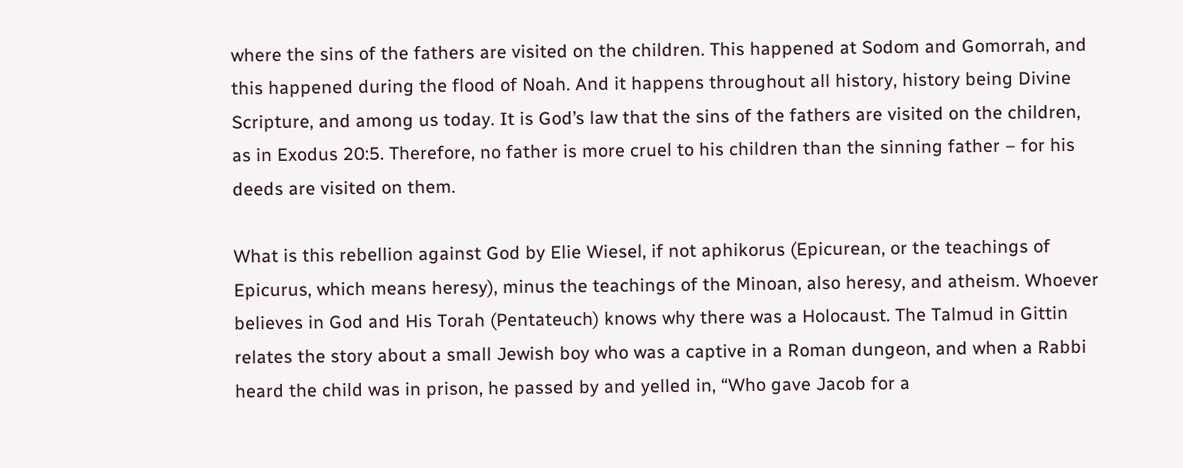where the sins of the fathers are visited on the children. This happened at Sodom and Gomorrah, and this happened during the flood of Noah. And it happens throughout all history, history being Divine Scripture, and among us today. It is God’s law that the sins of the fathers are visited on the children, as in Exodus 20:5. Therefore, no father is more cruel to his children than the sinning father – for his deeds are visited on them.

What is this rebellion against God by Elie Wiesel, if not aphikorus (Epicurean, or the teachings of Epicurus, which means heresy), minus the teachings of the Minoan, also heresy, and atheism. Whoever believes in God and His Torah (Pentateuch) knows why there was a Holocaust. The Talmud in Gittin relates the story about a small Jewish boy who was a captive in a Roman dungeon, and when a Rabbi heard the child was in prison, he passed by and yelled in, “Who gave Jacob for a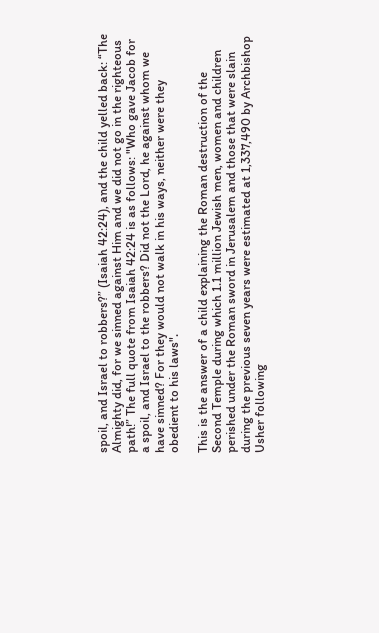spoil, and Israel to robbers?” (Isaiah 42:24), and the child yelled back: “The Almighty did, for we sinned against Him and we did not go in the righteous path!” The full quote from Isaiah 42:24 is as follows: "Who gave Jacob for a spoil, and Israel to the robbers? Did not the Lord, he against whom we have sinned? For they would not walk in his ways, neither were they obedient to his laws".

This is the answer of a child explaining the Roman destruction of the Second Temple during which 1.1 million Jewish men, women and children perished under the Roman sword in Jerusalem and those that were slain during the previous seven years were estimated at 1,337,490 by Archbishop Usher following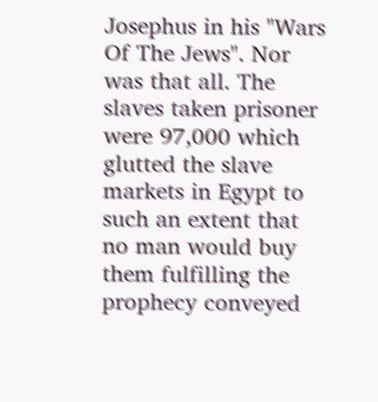Josephus in his "Wars Of The Jews". Nor was that all. The slaves taken prisoner were 97,000 which glutted the slave markets in Egypt to such an extent that no man would buy them fulfilling the prophecy conveyed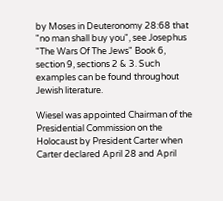by Moses in Deuteronomy 28:68 that "no man shall buy you", see Josephus "The Wars Of The Jews" Book 6, section 9, sections 2 & 3. Such examples can be found throughout Jewish literature.

Wiesel was appointed Chairman of the Presidential Commission on the Holocaust by President Carter when Carter declared April 28 and April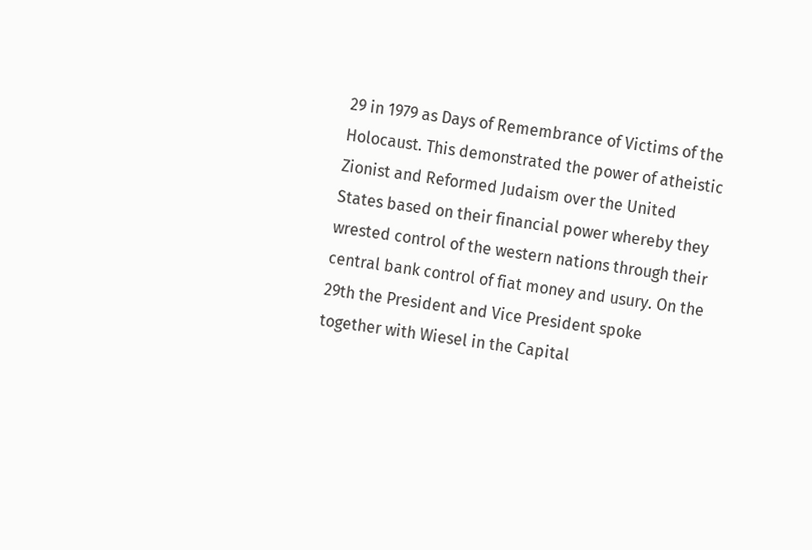29 in 1979 as Days of Remembrance of Victims of the Holocaust. This demonstrated the power of atheistic Zionist and Reformed Judaism over the United States based on their financial power whereby they wrested control of the western nations through their central bank control of fiat money and usury. On the 29th the President and Vice President spoke together with Wiesel in the Capital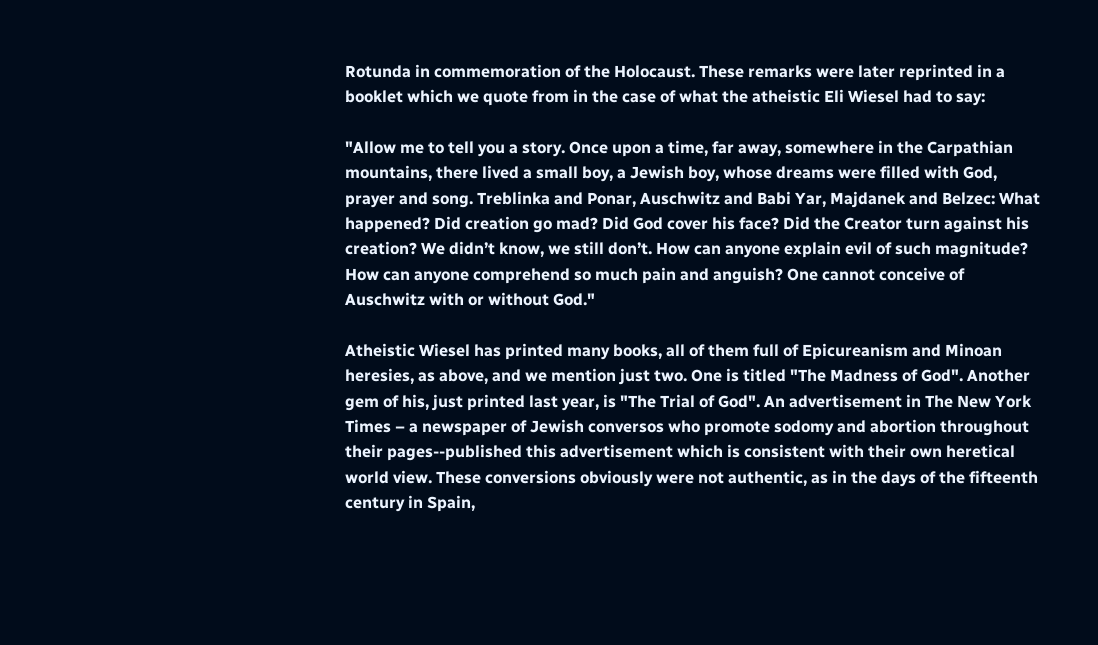Rotunda in commemoration of the Holocaust. These remarks were later reprinted in a booklet which we quote from in the case of what the atheistic Eli Wiesel had to say:

"Allow me to tell you a story. Once upon a time, far away, somewhere in the Carpathian mountains, there lived a small boy, a Jewish boy, whose dreams were filled with God, prayer and song. Treblinka and Ponar, Auschwitz and Babi Yar, Majdanek and Belzec: What happened? Did creation go mad? Did God cover his face? Did the Creator turn against his creation? We didn’t know, we still don’t. How can anyone explain evil of such magnitude? How can anyone comprehend so much pain and anguish? One cannot conceive of Auschwitz with or without God."

Atheistic Wiesel has printed many books, all of them full of Epicureanism and Minoan heresies, as above, and we mention just two. One is titled "The Madness of God". Another gem of his, just printed last year, is "The Trial of God". An advertisement in The New York Times – a newspaper of Jewish conversos who promote sodomy and abortion throughout their pages--published this advertisement which is consistent with their own heretical world view. These conversions obviously were not authentic, as in the days of the fifteenth century in Spain,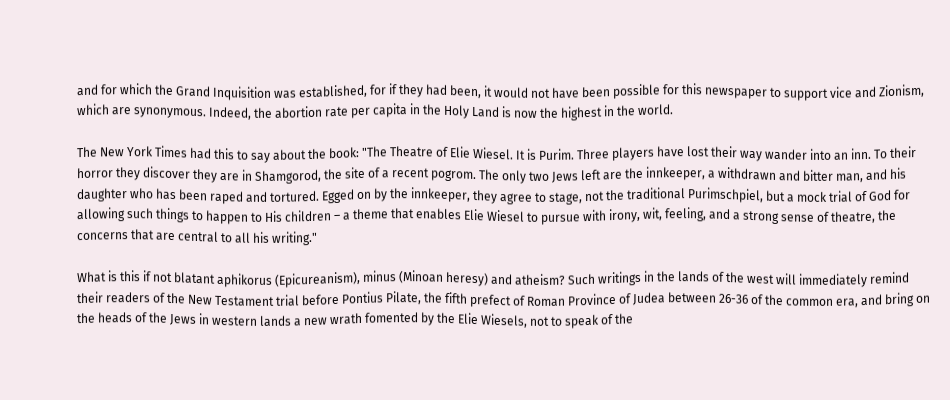and for which the Grand Inquisition was established, for if they had been, it would not have been possible for this newspaper to support vice and Zionism, which are synonymous. Indeed, the abortion rate per capita in the Holy Land is now the highest in the world.

The New York Times had this to say about the book: "The Theatre of Elie Wiesel. It is Purim. Three players have lost their way wander into an inn. To their horror they discover they are in Shamgorod, the site of a recent pogrom. The only two Jews left are the innkeeper, a withdrawn and bitter man, and his daughter who has been raped and tortured. Egged on by the innkeeper, they agree to stage, not the traditional Purimschpiel, but a mock trial of God for allowing such things to happen to His children – a theme that enables Elie Wiesel to pursue with irony, wit, feeling, and a strong sense of theatre, the concerns that are central to all his writing."

What is this if not blatant aphikorus (Epicureanism), minus (Minoan heresy) and atheism? Such writings in the lands of the west will immediately remind their readers of the New Testament trial before Pontius Pilate, the fifth prefect of Roman Province of Judea between 26-36 of the common era, and bring on the heads of the Jews in western lands a new wrath fomented by the Elie Wiesels, not to speak of the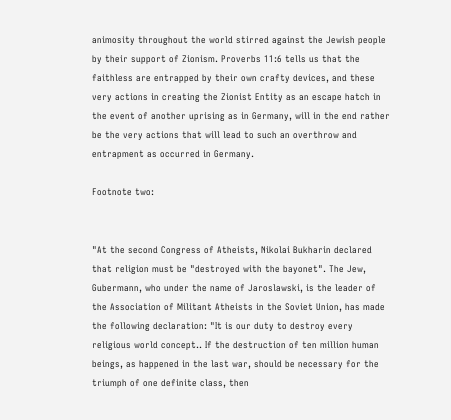animosity throughout the world stirred against the Jewish people by their support of Zionism. Proverbs 11:6 tells us that the faithless are entrapped by their own crafty devices, and these very actions in creating the Zionist Entity as an escape hatch in the event of another uprising as in Germany, will in the end rather be the very actions that will lead to such an overthrow and entrapment as occurred in Germany.

Footnote two:


"At the second Congress of Atheists, Nikolai Bukharin declared that religion must be "destroyed with the bayonet". The Jew, Gubermann, who under the name of Jaroslawski, is the leader of the Association of Militant Atheists in the Soviet Union, has made the following declaration: "It is our duty to destroy every religious world concept.. If the destruction of ten million human beings, as happened in the last war, should be necessary for the triumph of one definite class, then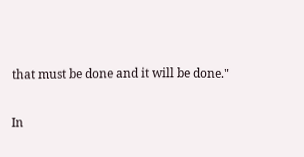that must be done and it will be done."

In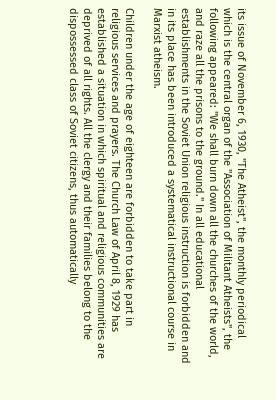its issue of November 6, 1930, "The Atheist", the monthly periodical which is the central organ of the "Association of Militant Atheists", the following appeared: "We shall burn down all the churches of the world, and raze all the prisons to the ground." In all educational establishments in the Soviet Union religious instruction is forbidden and in its place has been introduced a systematical instructional course in Marxist atheism.

Children under the age of eighteen are forbidden to take part in religious services and prayers. The Church Law of April 8, 1929 has established a situation in which spiritual and religious communities are deprived of all rights. All the clergy and their families belong to the dispossessed class of Soviet citizens, thus automatically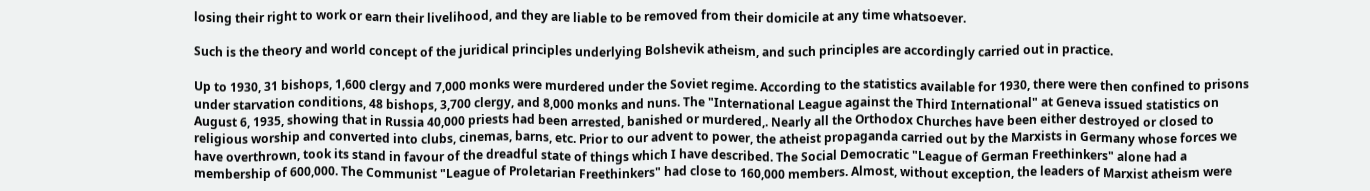losing their right to work or earn their livelihood, and they are liable to be removed from their domicile at any time whatsoever.

Such is the theory and world concept of the juridical principles underlying Bolshevik atheism, and such principles are accordingly carried out in practice.

Up to 1930, 31 bishops, 1,600 clergy and 7,000 monks were murdered under the Soviet regime. According to the statistics available for 1930, there were then confined to prisons under starvation conditions, 48 bishops, 3,700 clergy, and 8,000 monks and nuns. The "International League against the Third International" at Geneva issued statistics on August 6, 1935, showing that in Russia 40,000 priests had been arrested, banished or murdered,. Nearly all the Orthodox Churches have been either destroyed or closed to religious worship and converted into clubs, cinemas, barns, etc. Prior to our advent to power, the atheist propaganda carried out by the Marxists in Germany whose forces we have overthrown, took its stand in favour of the dreadful state of things which I have described. The Social Democratic "League of German Freethinkers" alone had a membership of 600,000. The Communist "League of Proletarian Freethinkers" had close to 160,000 members. Almost, without exception, the leaders of Marxist atheism were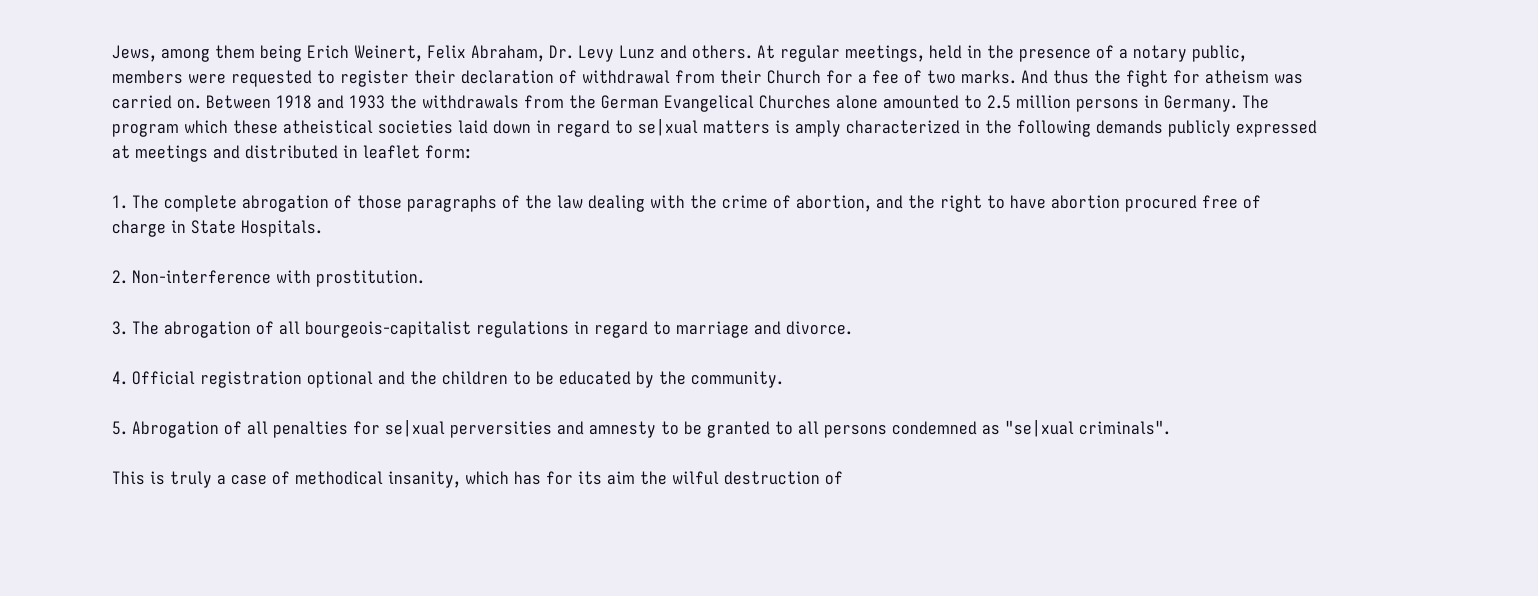Jews, among them being Erich Weinert, Felix Abraham, Dr. Levy Lunz and others. At regular meetings, held in the presence of a notary public, members were requested to register their declaration of withdrawal from their Church for a fee of two marks. And thus the fight for atheism was carried on. Between 1918 and 1933 the withdrawals from the German Evangelical Churches alone amounted to 2.5 million persons in Germany. The program which these atheistical societies laid down in regard to se|xual matters is amply characterized in the following demands publicly expressed at meetings and distributed in leaflet form:

1. The complete abrogation of those paragraphs of the law dealing with the crime of abortion, and the right to have abortion procured free of charge in State Hospitals.

2. Non-interference with prostitution.

3. The abrogation of all bourgeois-capitalist regulations in regard to marriage and divorce.

4. Official registration optional and the children to be educated by the community.

5. Abrogation of all penalties for se|xual perversities and amnesty to be granted to all persons condemned as "se|xual criminals".

This is truly a case of methodical insanity, which has for its aim the wilful destruction of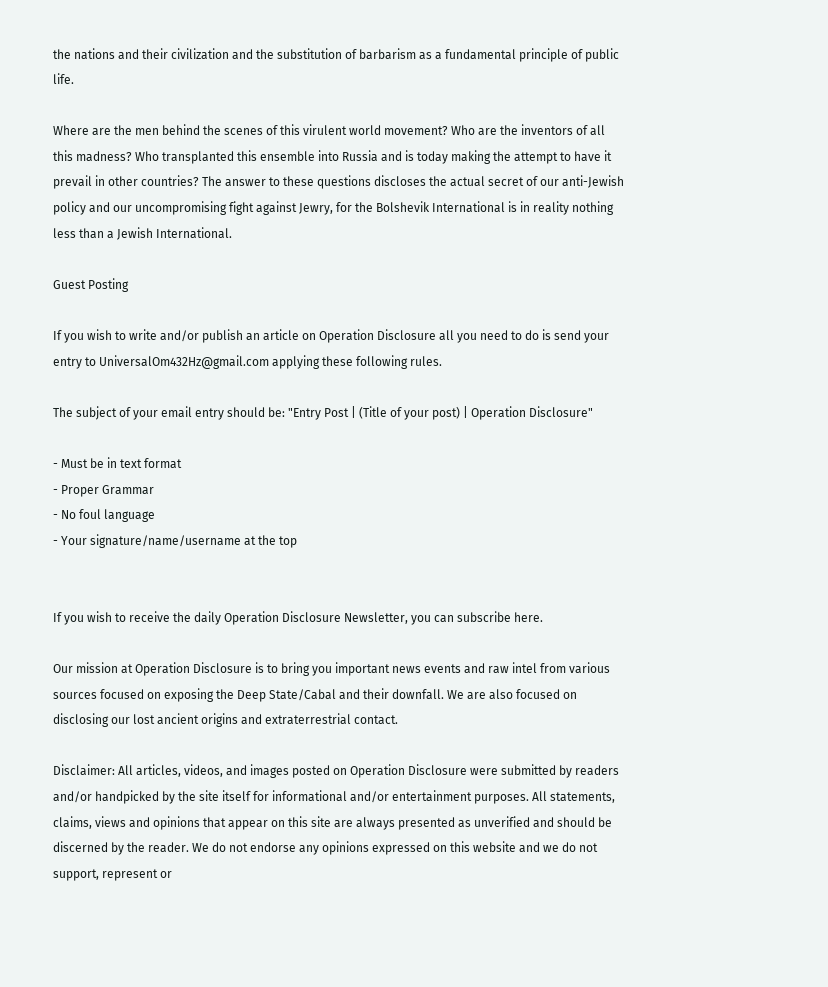the nations and their civilization and the substitution of barbarism as a fundamental principle of public life.

Where are the men behind the scenes of this virulent world movement? Who are the inventors of all this madness? Who transplanted this ensemble into Russia and is today making the attempt to have it prevail in other countries? The answer to these questions discloses the actual secret of our anti-Jewish policy and our uncompromising fight against Jewry, for the Bolshevik International is in reality nothing less than a Jewish International.

Guest Posting

If you wish to write and/or publish an article on Operation Disclosure all you need to do is send your entry to UniversalOm432Hz@gmail.com applying these following rules.

The subject of your email entry should be: "Entry Post | (Title of your post) | Operation Disclosure"

- Must be in text format
- Proper Grammar
- No foul language
- Your signature/name/username at the top


If you wish to receive the daily Operation Disclosure Newsletter, you can subscribe here.

Our mission at Operation Disclosure is to bring you important news events and raw intel from various sources focused on exposing the Deep State/Cabal and their downfall. We are also focused on disclosing our lost ancient origins and extraterrestrial contact.

Disclaimer: All articles, videos, and images posted on Operation Disclosure were submitted by readers and/or handpicked by the site itself for informational and/or entertainment purposes. All statements, claims, views and opinions that appear on this site are always presented as unverified and should be discerned by the reader. We do not endorse any opinions expressed on this website and we do not support, represent or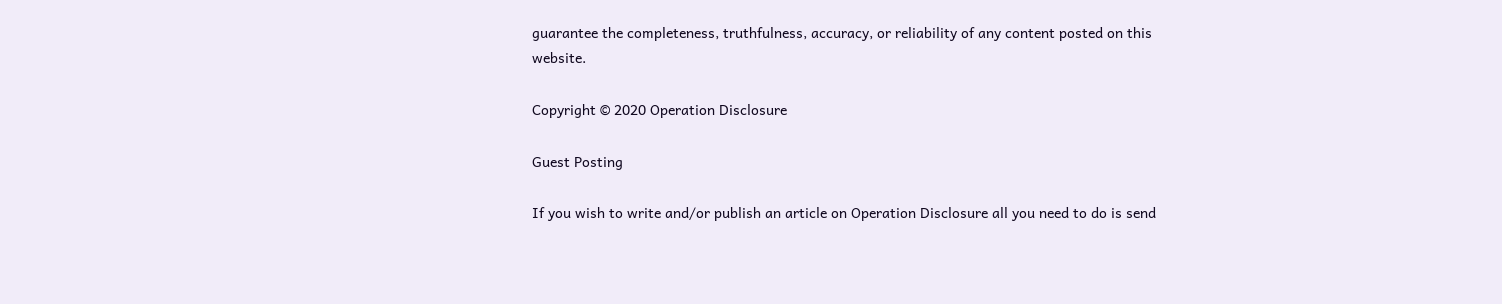guarantee the completeness, truthfulness, accuracy, or reliability of any content posted on this website.

Copyright © 2020 Operation Disclosure

Guest Posting

If you wish to write and/or publish an article on Operation Disclosure all you need to do is send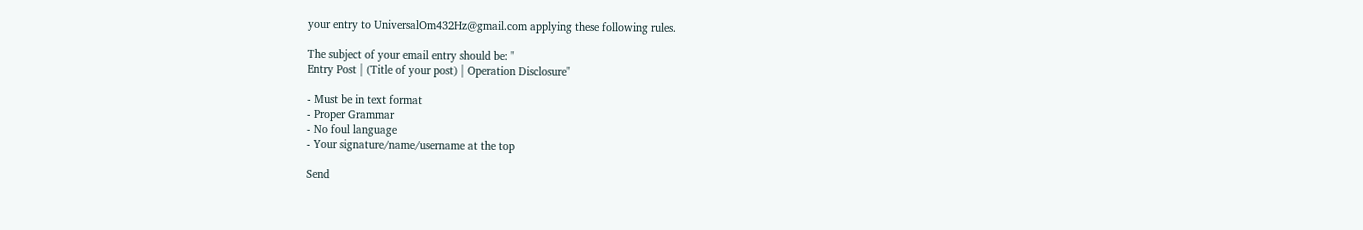your entry to UniversalOm432Hz@gmail.com applying these following rules.

The subject of your email entry should be: "
Entry Post | (Title of your post) | Operation Disclosure"

- Must be in text format
- Proper Grammar
- No foul language
- Your signature/name/username at the top

Send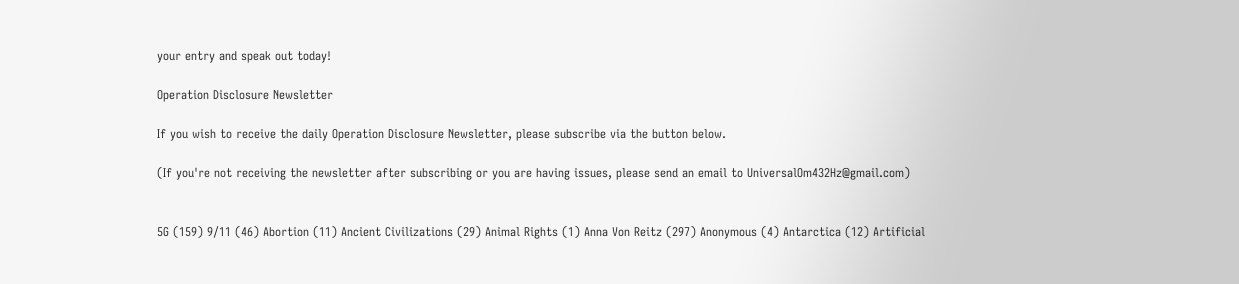your entry and speak out today!

Operation Disclosure Newsletter

If you wish to receive the daily Operation Disclosure Newsletter, please subscribe via the button below.

(If you're not receiving the newsletter after subscribing or you are having issues, please send an email to UniversalOm432Hz@gmail.com)


5G (159) 9/11 (46) Abortion (11) Ancient Civilizations (29) Animal Rights (1) Anna Von Reitz (297) Anonymous (4) Antarctica (12) Artificial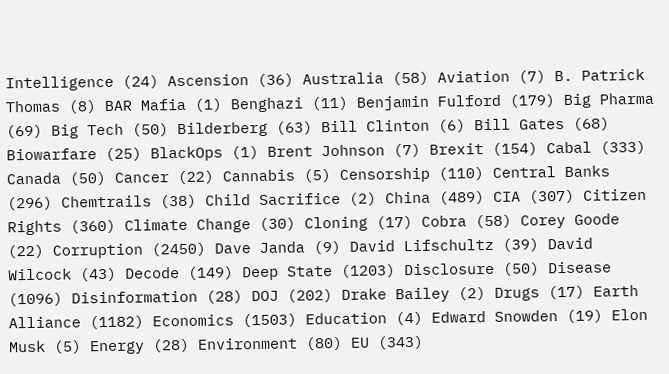Intelligence (24) Ascension (36) Australia (58) Aviation (7) B. Patrick Thomas (8) BAR Mafia (1) Benghazi (11) Benjamin Fulford (179) Big Pharma (69) Big Tech (50) Bilderberg (63) Bill Clinton (6) Bill Gates (68) Biowarfare (25) BlackOps (1) Brent Johnson (7) Brexit (154) Cabal (333) Canada (50) Cancer (22) Cannabis (5) Censorship (110) Central Banks (296) Chemtrails (38) Child Sacrifice (2) China (489) CIA (307) Citizen Rights (360) Climate Change (30) Cloning (17) Cobra (58) Corey Goode (22) Corruption (2450) Dave Janda (9) David Lifschultz (39) David Wilcock (43) Decode (149) Deep State (1203) Disclosure (50) Disease (1096) Disinformation (28) DOJ (202) Drake Bailey (2) Drugs (17) Earth Alliance (1182) Economics (1503) Education (4) Edward Snowden (19) Elon Musk (5) Energy (28) Environment (80) EU (343)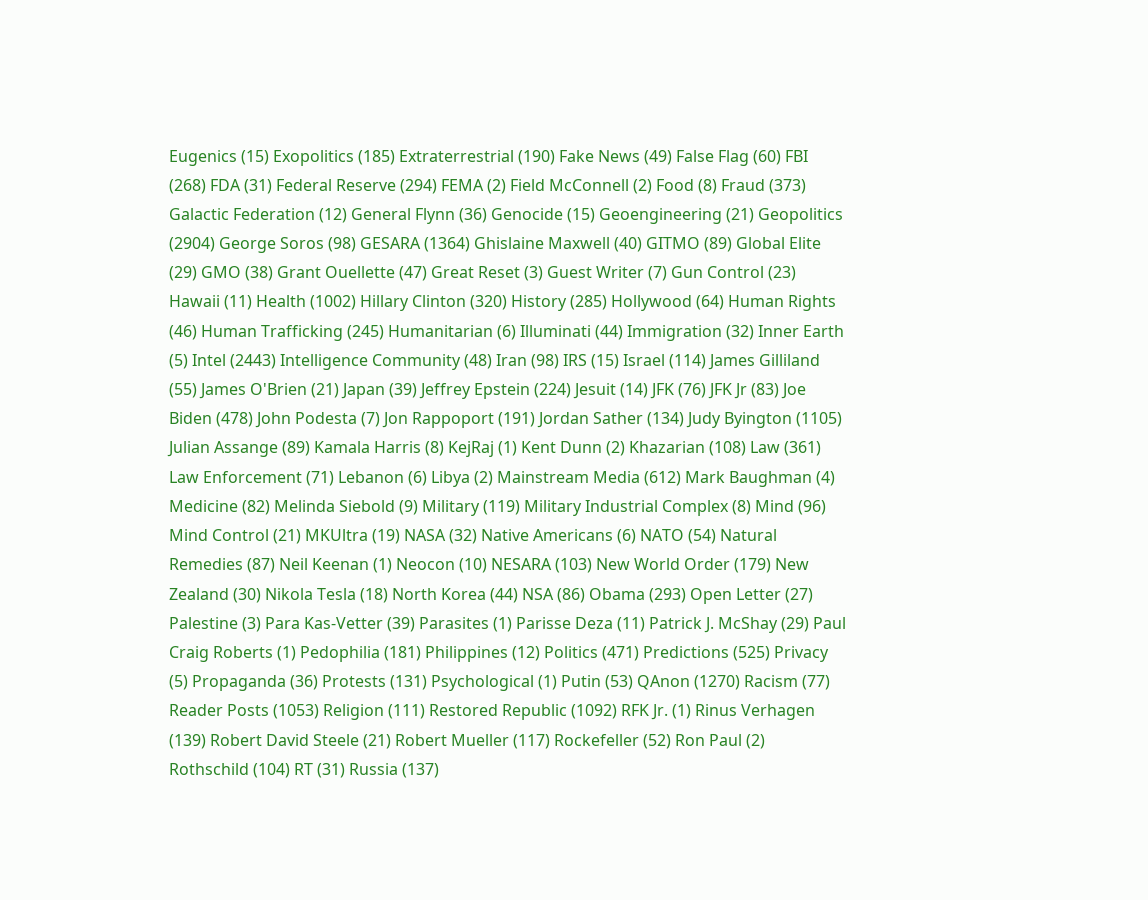Eugenics (15) Exopolitics (185) Extraterrestrial (190) Fake News (49) False Flag (60) FBI (268) FDA (31) Federal Reserve (294) FEMA (2) Field McConnell (2) Food (8) Fraud (373) Galactic Federation (12) General Flynn (36) Genocide (15) Geoengineering (21) Geopolitics (2904) George Soros (98) GESARA (1364) Ghislaine Maxwell (40) GITMO (89) Global Elite (29) GMO (38) Grant Ouellette (47) Great Reset (3) Guest Writer (7) Gun Control (23) Hawaii (11) Health (1002) Hillary Clinton (320) History (285) Hollywood (64) Human Rights (46) Human Trafficking (245) Humanitarian (6) Illuminati (44) Immigration (32) Inner Earth (5) Intel (2443) Intelligence Community (48) Iran (98) IRS (15) Israel (114) James Gilliland (55) James O'Brien (21) Japan (39) Jeffrey Epstein (224) Jesuit (14) JFK (76) JFK Jr (83) Joe Biden (478) John Podesta (7) Jon Rappoport (191) Jordan Sather (134) Judy Byington (1105) Julian Assange (89) Kamala Harris (8) KejRaj (1) Kent Dunn (2) Khazarian (108) Law (361) Law Enforcement (71) Lebanon (6) Libya (2) Mainstream Media (612) Mark Baughman (4) Medicine (82) Melinda Siebold (9) Military (119) Military Industrial Complex (8) Mind (96) Mind Control (21) MKUltra (19) NASA (32) Native Americans (6) NATO (54) Natural Remedies (87) Neil Keenan (1) Neocon (10) NESARA (103) New World Order (179) New Zealand (30) Nikola Tesla (18) North Korea (44) NSA (86) Obama (293) Open Letter (27) Palestine (3) Para Kas-Vetter (39) Parasites (1) Parisse Deza (11) Patrick J. McShay (29) Paul Craig Roberts (1) Pedophilia (181) Philippines (12) Politics (471) Predictions (525) Privacy (5) Propaganda (36) Protests (131) Psychological (1) Putin (53) QAnon (1270) Racism (77) Reader Posts (1053) Religion (111) Restored Republic (1092) RFK Jr. (1) Rinus Verhagen (139) Robert David Steele (21) Robert Mueller (117) Rockefeller (52) Ron Paul (2) Rothschild (104) RT (31) Russia (137)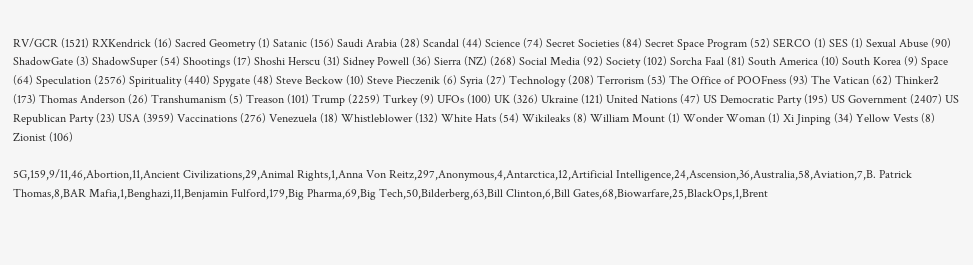RV/GCR (1521) RXKendrick (16) Sacred Geometry (1) Satanic (156) Saudi Arabia (28) Scandal (44) Science (74) Secret Societies (84) Secret Space Program (52) SERCO (1) SES (1) Sexual Abuse (90) ShadowGate (3) ShadowSuper (54) Shootings (17) Shoshi Herscu (31) Sidney Powell (36) Sierra (NZ) (268) Social Media (92) Society (102) Sorcha Faal (81) South America (10) South Korea (9) Space (64) Speculation (2576) Spirituality (440) Spygate (48) Steve Beckow (10) Steve Pieczenik (6) Syria (27) Technology (208) Terrorism (53) The Office of POOFness (93) The Vatican (62) Thinker2 (173) Thomas Anderson (26) Transhumanism (5) Treason (101) Trump (2259) Turkey (9) UFOs (100) UK (326) Ukraine (121) United Nations (47) US Democratic Party (195) US Government (2407) US Republican Party (23) USA (3959) Vaccinations (276) Venezuela (18) Whistleblower (132) White Hats (54) Wikileaks (8) William Mount (1) Wonder Woman (1) Xi Jinping (34) Yellow Vests (8) Zionist (106)

5G,159,9/11,46,Abortion,11,Ancient Civilizations,29,Animal Rights,1,Anna Von Reitz,297,Anonymous,4,Antarctica,12,Artificial Intelligence,24,Ascension,36,Australia,58,Aviation,7,B. Patrick Thomas,8,BAR Mafia,1,Benghazi,11,Benjamin Fulford,179,Big Pharma,69,Big Tech,50,Bilderberg,63,Bill Clinton,6,Bill Gates,68,Biowarfare,25,BlackOps,1,Brent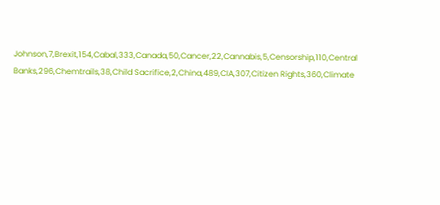Johnson,7,Brexit,154,Cabal,333,Canada,50,Cancer,22,Cannabis,5,Censorship,110,Central Banks,296,Chemtrails,38,Child Sacrifice,2,China,489,CIA,307,Citizen Rights,360,Climate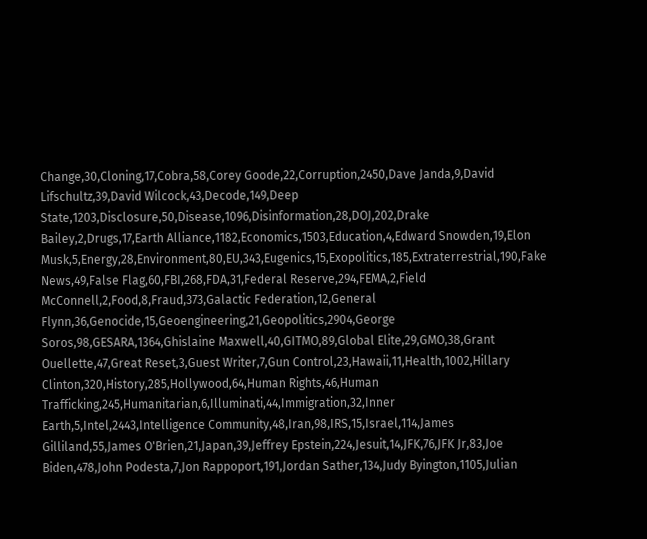Change,30,Cloning,17,Cobra,58,Corey Goode,22,Corruption,2450,Dave Janda,9,David Lifschultz,39,David Wilcock,43,Decode,149,Deep State,1203,Disclosure,50,Disease,1096,Disinformation,28,DOJ,202,Drake Bailey,2,Drugs,17,Earth Alliance,1182,Economics,1503,Education,4,Edward Snowden,19,Elon Musk,5,Energy,28,Environment,80,EU,343,Eugenics,15,Exopolitics,185,Extraterrestrial,190,Fake News,49,False Flag,60,FBI,268,FDA,31,Federal Reserve,294,FEMA,2,Field McConnell,2,Food,8,Fraud,373,Galactic Federation,12,General Flynn,36,Genocide,15,Geoengineering,21,Geopolitics,2904,George Soros,98,GESARA,1364,Ghislaine Maxwell,40,GITMO,89,Global Elite,29,GMO,38,Grant Ouellette,47,Great Reset,3,Guest Writer,7,Gun Control,23,Hawaii,11,Health,1002,Hillary Clinton,320,History,285,Hollywood,64,Human Rights,46,Human Trafficking,245,Humanitarian,6,Illuminati,44,Immigration,32,Inner Earth,5,Intel,2443,Intelligence Community,48,Iran,98,IRS,15,Israel,114,James Gilliland,55,James O'Brien,21,Japan,39,Jeffrey Epstein,224,Jesuit,14,JFK,76,JFK Jr,83,Joe Biden,478,John Podesta,7,Jon Rappoport,191,Jordan Sather,134,Judy Byington,1105,Julian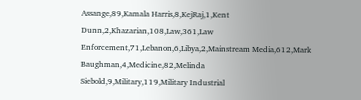Assange,89,Kamala Harris,8,KejRaj,1,Kent Dunn,2,Khazarian,108,Law,361,Law Enforcement,71,Lebanon,6,Libya,2,Mainstream Media,612,Mark Baughman,4,Medicine,82,Melinda Siebold,9,Military,119,Military Industrial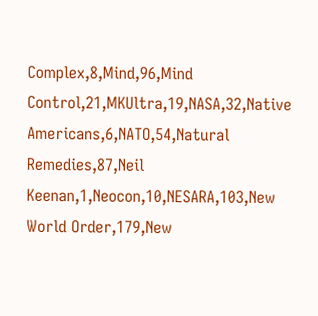Complex,8,Mind,96,Mind Control,21,MKUltra,19,NASA,32,Native Americans,6,NATO,54,Natural Remedies,87,Neil Keenan,1,Neocon,10,NESARA,103,New World Order,179,New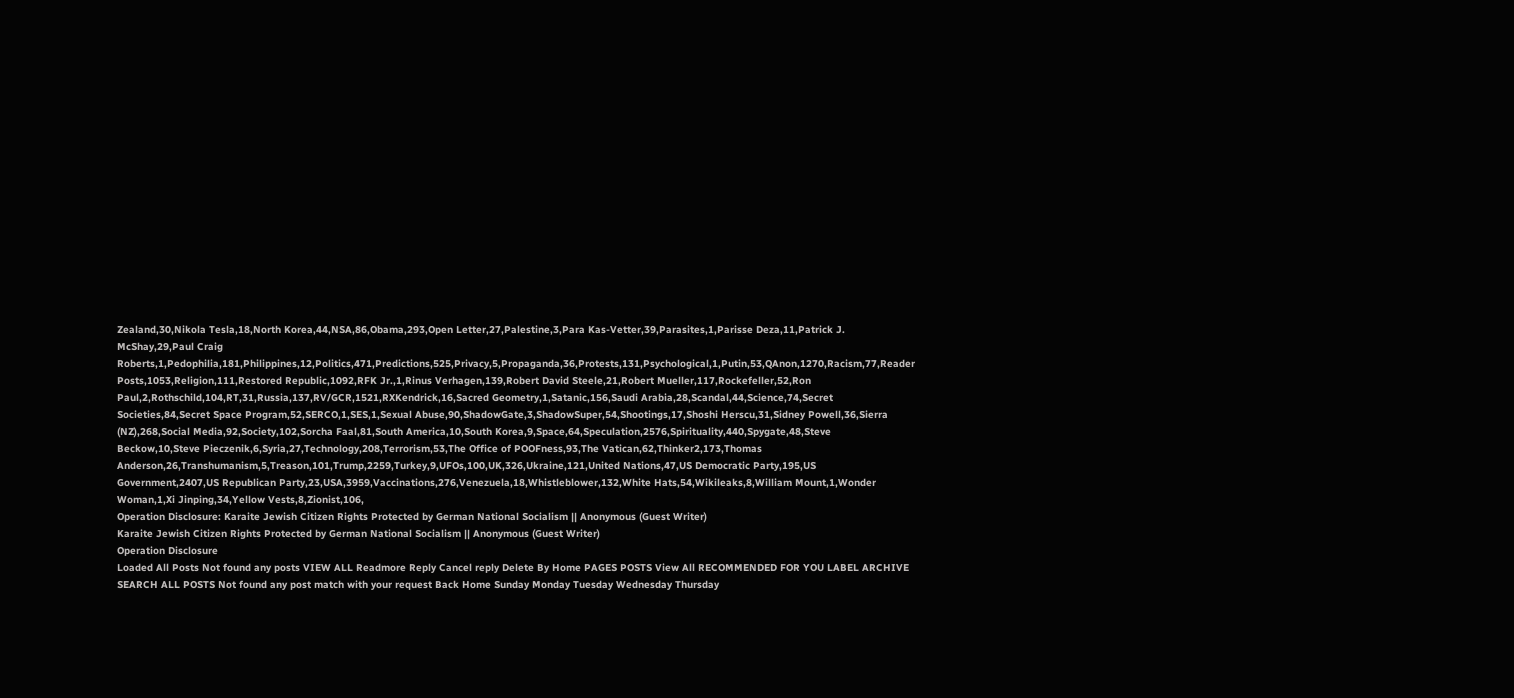Zealand,30,Nikola Tesla,18,North Korea,44,NSA,86,Obama,293,Open Letter,27,Palestine,3,Para Kas-Vetter,39,Parasites,1,Parisse Deza,11,Patrick J. McShay,29,Paul Craig Roberts,1,Pedophilia,181,Philippines,12,Politics,471,Predictions,525,Privacy,5,Propaganda,36,Protests,131,Psychological,1,Putin,53,QAnon,1270,Racism,77,Reader Posts,1053,Religion,111,Restored Republic,1092,RFK Jr.,1,Rinus Verhagen,139,Robert David Steele,21,Robert Mueller,117,Rockefeller,52,Ron Paul,2,Rothschild,104,RT,31,Russia,137,RV/GCR,1521,RXKendrick,16,Sacred Geometry,1,Satanic,156,Saudi Arabia,28,Scandal,44,Science,74,Secret Societies,84,Secret Space Program,52,SERCO,1,SES,1,Sexual Abuse,90,ShadowGate,3,ShadowSuper,54,Shootings,17,Shoshi Herscu,31,Sidney Powell,36,Sierra (NZ),268,Social Media,92,Society,102,Sorcha Faal,81,South America,10,South Korea,9,Space,64,Speculation,2576,Spirituality,440,Spygate,48,Steve Beckow,10,Steve Pieczenik,6,Syria,27,Technology,208,Terrorism,53,The Office of POOFness,93,The Vatican,62,Thinker2,173,Thomas Anderson,26,Transhumanism,5,Treason,101,Trump,2259,Turkey,9,UFOs,100,UK,326,Ukraine,121,United Nations,47,US Democratic Party,195,US Government,2407,US Republican Party,23,USA,3959,Vaccinations,276,Venezuela,18,Whistleblower,132,White Hats,54,Wikileaks,8,William Mount,1,Wonder Woman,1,Xi Jinping,34,Yellow Vests,8,Zionist,106,
Operation Disclosure: Karaite Jewish Citizen Rights Protected by German National Socialism || Anonymous (Guest Writer)
Karaite Jewish Citizen Rights Protected by German National Socialism || Anonymous (Guest Writer)
Operation Disclosure
Loaded All Posts Not found any posts VIEW ALL Readmore Reply Cancel reply Delete By Home PAGES POSTS View All RECOMMENDED FOR YOU LABEL ARCHIVE SEARCH ALL POSTS Not found any post match with your request Back Home Sunday Monday Tuesday Wednesday Thursday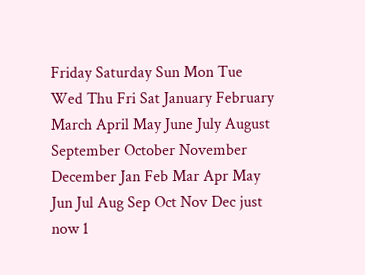Friday Saturday Sun Mon Tue Wed Thu Fri Sat January February March April May June July August September October November December Jan Feb Mar Apr May Jun Jul Aug Sep Oct Nov Dec just now 1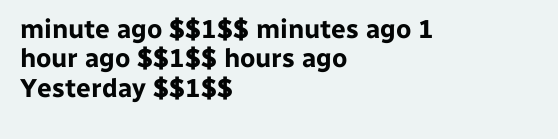minute ago $$1$$ minutes ago 1 hour ago $$1$$ hours ago Yesterday $$1$$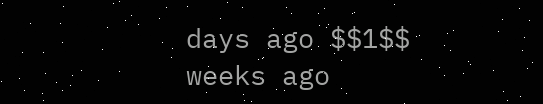days ago $$1$$ weeks ago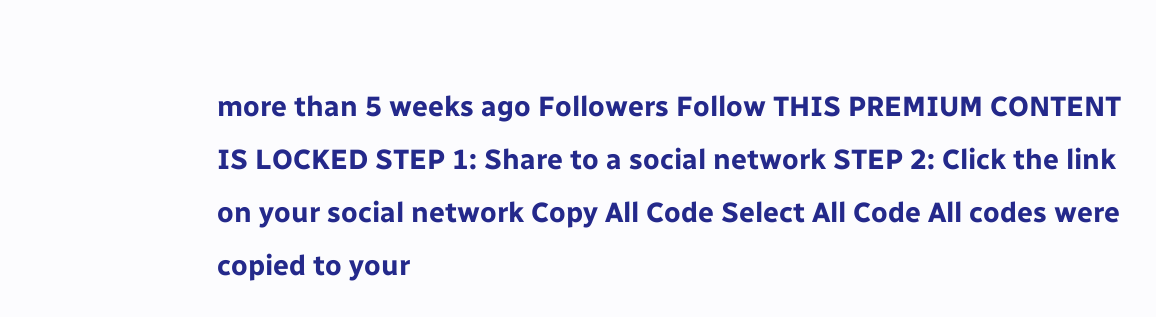more than 5 weeks ago Followers Follow THIS PREMIUM CONTENT IS LOCKED STEP 1: Share to a social network STEP 2: Click the link on your social network Copy All Code Select All Code All codes were copied to your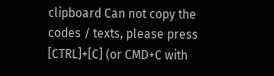clipboard Can not copy the codes / texts, please press [CTRL]+[C] (or CMD+C with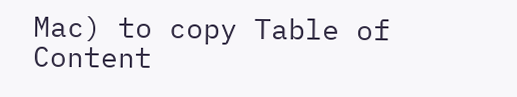Mac) to copy Table of Content